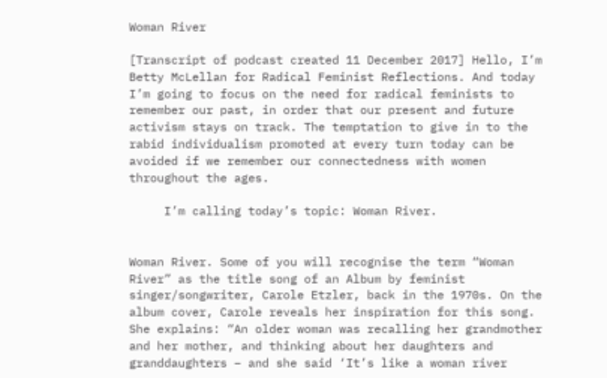Woman River

[Transcript of podcast created 11 December 2017] Hello, I’m Betty McLellan for Radical Feminist Reflections. And today I’m going to focus on the need for radical feminists to remember our past, in order that our present and future activism stays on track. The temptation to give in to the rabid individualism promoted at every turn today can be avoided if we remember our connectedness with women throughout the ages.

     I’m calling today’s topic: Woman River.


Woman River. Some of you will recognise the term “Woman River” as the title song of an Album by feminist singer/songwriter, Carole Etzler, back in the 1970s. On the album cover, Carole reveals her inspiration for this song. She explains: “An older woman was recalling her grandmother and her mother, and thinking about her daughters and granddaughters – and she said ‘It’s like a woman river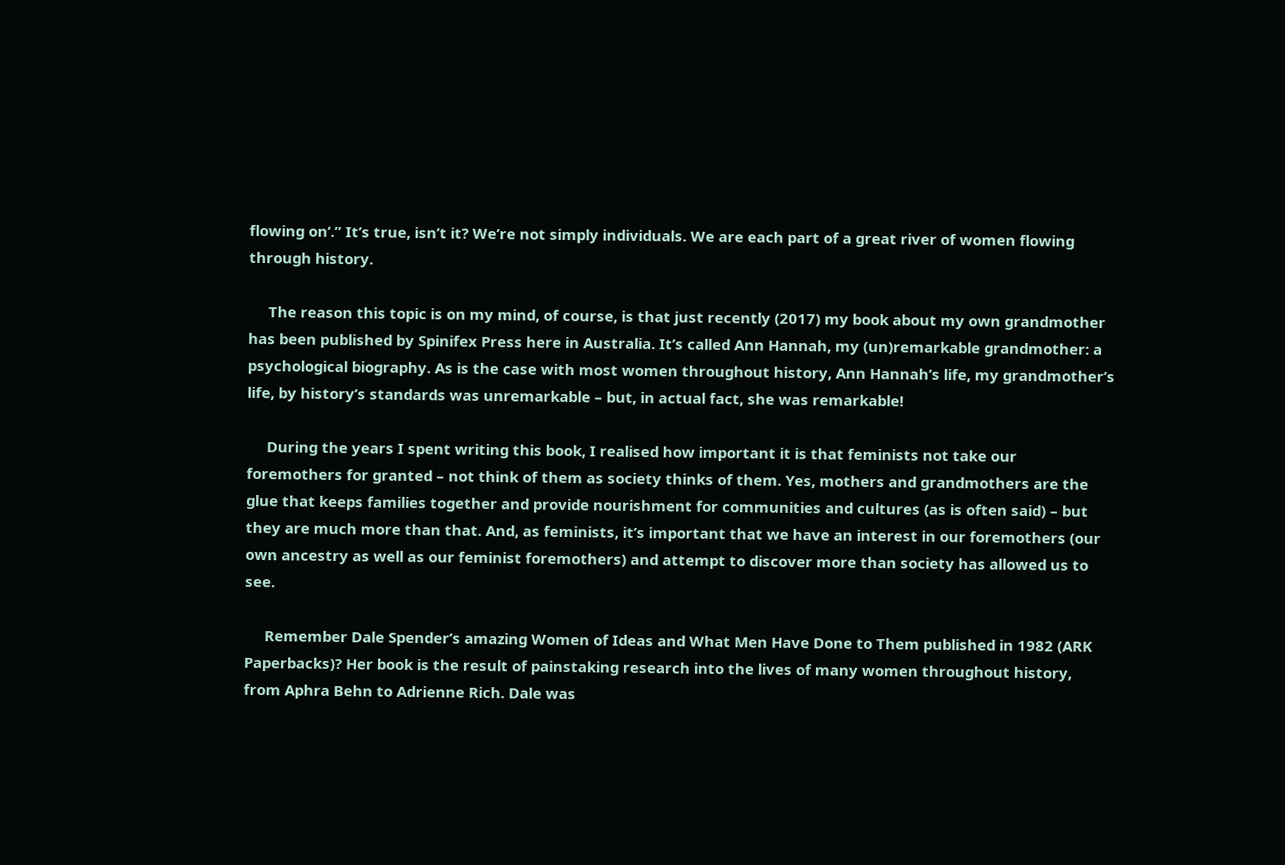flowing on’.” It’s true, isn’t it? We’re not simply individuals. We are each part of a great river of women flowing through history.

     The reason this topic is on my mind, of course, is that just recently (2017) my book about my own grandmother has been published by Spinifex Press here in Australia. It’s called Ann Hannah, my (un)remarkable grandmother: a psychological biography. As is the case with most women throughout history, Ann Hannah’s life, my grandmother’s life, by history’s standards was unremarkable – but, in actual fact, she was remarkable!

     During the years I spent writing this book, I realised how important it is that feminists not take our foremothers for granted – not think of them as society thinks of them. Yes, mothers and grandmothers are the glue that keeps families together and provide nourishment for communities and cultures (as is often said) – but they are much more than that. And, as feminists, it’s important that we have an interest in our foremothers (our own ancestry as well as our feminist foremothers) and attempt to discover more than society has allowed us to see.

     Remember Dale Spender’s amazing Women of Ideas and What Men Have Done to Them published in 1982 (ARK Paperbacks)? Her book is the result of painstaking research into the lives of many women throughout history, from Aphra Behn to Adrienne Rich. Dale was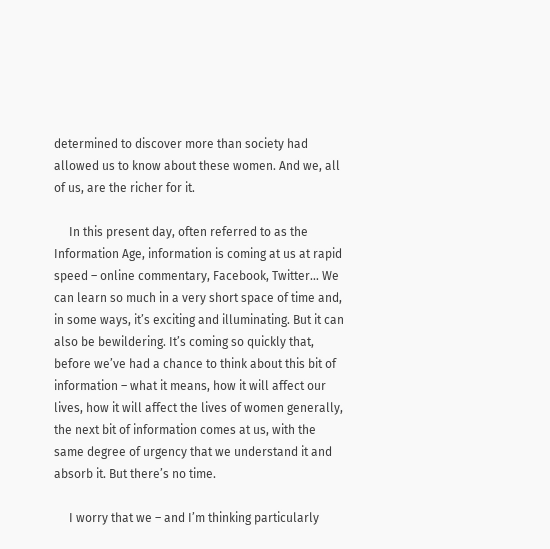determined to discover more than society had allowed us to know about these women. And we, all of us, are the richer for it.

     In this present day, often referred to as the Information Age, information is coming at us at rapid speed – online commentary, Facebook, Twitter… We can learn so much in a very short space of time and, in some ways, it’s exciting and illuminating. But it can also be bewildering. It’s coming so quickly that, before we’ve had a chance to think about this bit of information – what it means, how it will affect our lives, how it will affect the lives of women generally, the next bit of information comes at us, with the same degree of urgency that we understand it and absorb it. But there’s no time.

     I worry that we – and I’m thinking particularly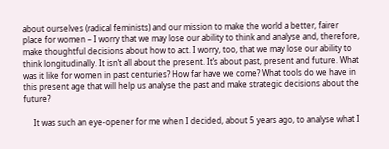about ourselves (radical feminists) and our mission to make the world a better, fairer place for women – I worry that we may lose our ability to think and analyse and, therefore, make thoughtful decisions about how to act. I worry, too, that we may lose our ability to think longitudinally. It isn’t all about the present. It’s about past, present and future. What was it like for women in past centuries? How far have we come? What tools do we have in this present age that will help us analyse the past and make strategic decisions about the future?

     It was such an eye-opener for me when I decided, about 5 years ago, to analyse what I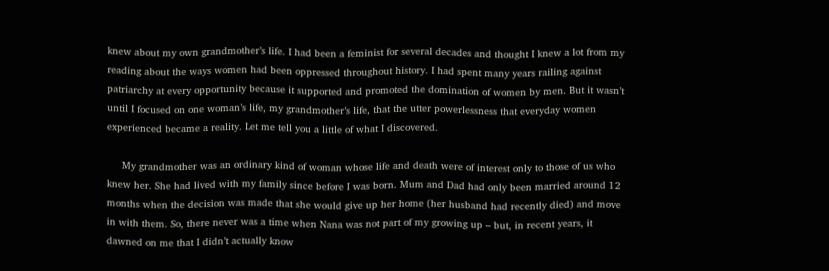knew about my own grandmother’s life. I had been a feminist for several decades and thought I knew a lot from my reading about the ways women had been oppressed throughout history. I had spent many years railing against patriarchy at every opportunity because it supported and promoted the domination of women by men. But it wasn’t until I focused on one woman’s life, my grandmother’s life, that the utter powerlessness that everyday women experienced became a reality. Let me tell you a little of what I discovered.

     My grandmother was an ordinary kind of woman whose life and death were of interest only to those of us who knew her. She had lived with my family since before I was born. Mum and Dad had only been married around 12 months when the decision was made that she would give up her home (her husband had recently died) and move in with them. So, there never was a time when Nana was not part of my growing up – but, in recent years, it dawned on me that I didn’t actually know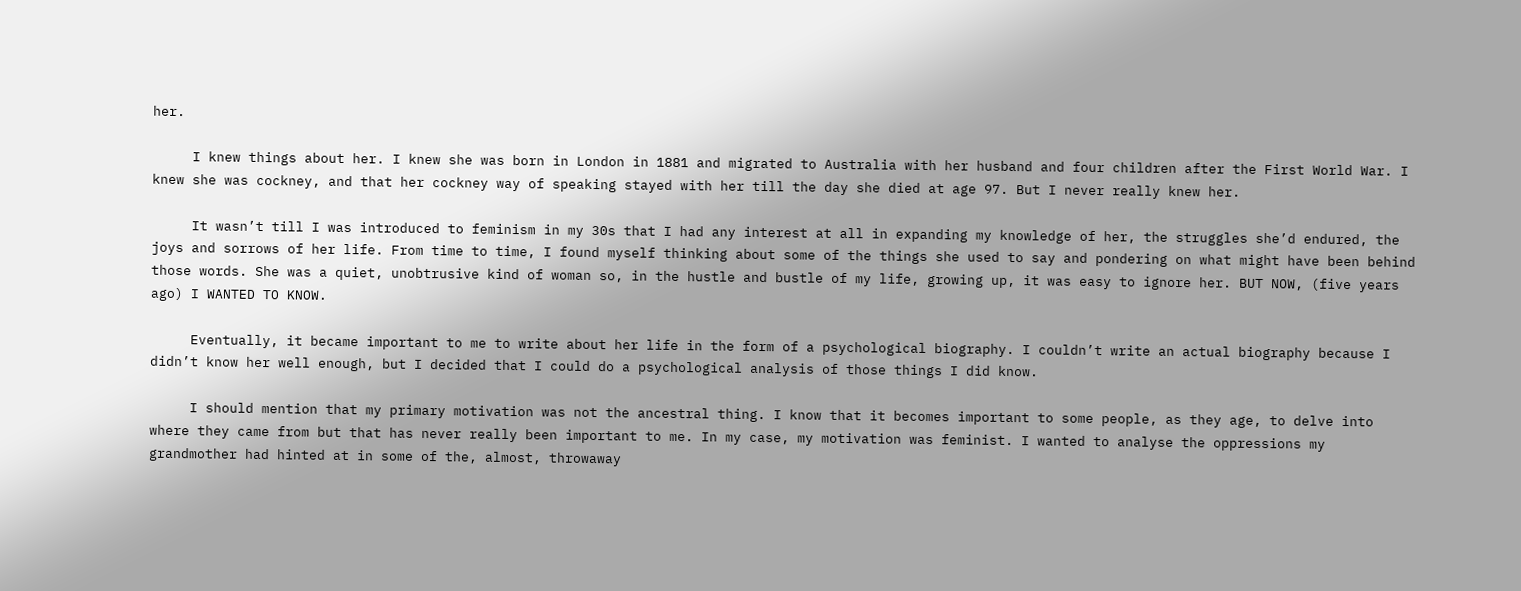her.

     I knew things about her. I knew she was born in London in 1881 and migrated to Australia with her husband and four children after the First World War. I knew she was cockney, and that her cockney way of speaking stayed with her till the day she died at age 97. But I never really knew her.

     It wasn’t till I was introduced to feminism in my 30s that I had any interest at all in expanding my knowledge of her, the struggles she’d endured, the joys and sorrows of her life. From time to time, I found myself thinking about some of the things she used to say and pondering on what might have been behind those words. She was a quiet, unobtrusive kind of woman so, in the hustle and bustle of my life, growing up, it was easy to ignore her. BUT NOW, (five years ago) I WANTED TO KNOW.

     Eventually, it became important to me to write about her life in the form of a psychological biography. I couldn’t write an actual biography because I didn’t know her well enough, but I decided that I could do a psychological analysis of those things I did know.

     I should mention that my primary motivation was not the ancestral thing. I know that it becomes important to some people, as they age, to delve into where they came from but that has never really been important to me. In my case, my motivation was feminist. I wanted to analyse the oppressions my grandmother had hinted at in some of the, almost, throwaway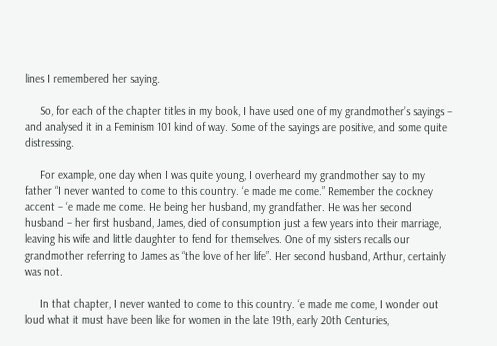lines I remembered her saying.

     So, for each of the chapter titles in my book, I have used one of my grandmother’s sayings – and analysed it in a Feminism 101 kind of way. Some of the sayings are positive, and some quite distressing.

     For example, one day when I was quite young, I overheard my grandmother say to my father “I never wanted to come to this country. ‘e made me come.” Remember the cockney accent – ‘e made me come. He being her husband, my grandfather. He was her second husband – her first husband, James, died of consumption just a few years into their marriage, leaving his wife and little daughter to fend for themselves. One of my sisters recalls our grandmother referring to James as “the love of her life”. Her second husband, Arthur, certainly was not.

     In that chapter, I never wanted to come to this country. ‘e made me come, I wonder out loud what it must have been like for women in the late 19th, early 20th Centuries,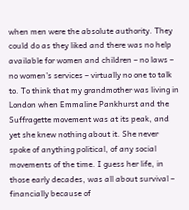when men were the absolute authority. They could do as they liked and there was no help available for women and children – no laws – no women’s services – virtually no one to talk to. To think that my grandmother was living in London when Emmaline Pankhurst and the Suffragette movement was at its peak, and yet she knew nothing about it. She never spoke of anything political, of any social movements of the time. I guess her life, in those early decades, was all about survival – financially because of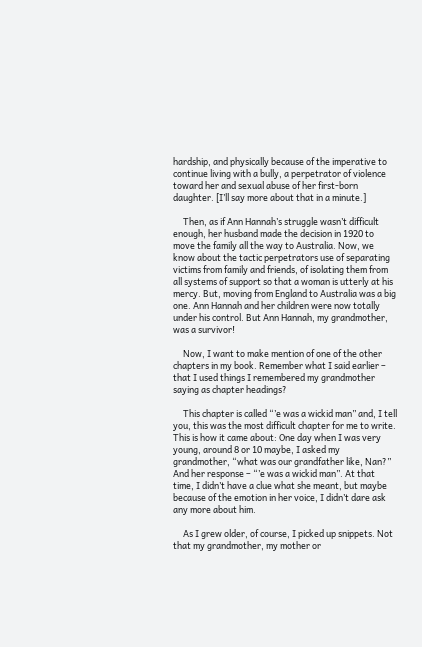hardship, and physically because of the imperative to continue living with a bully, a perpetrator of violence toward her and sexual abuse of her first-born daughter. [I’ll say more about that in a minute.]

     Then, as if Ann Hannah’s struggle wasn’t difficult enough, her husband made the decision in 1920 to move the family all the way to Australia. Now, we know about the tactic perpetrators use of separating victims from family and friends, of isolating them from all systems of support so that a woman is utterly at his mercy. But, moving from England to Australia was a big one. Ann Hannah and her children were now totally under his control. But Ann Hannah, my grandmother, was a survivor!

     Now, I want to make mention of one of the other chapters in my book. Remember what I said earlier – that I used things I remembered my grandmother saying as chapter headings?

     This chapter is called “’e was a wickid man” and, I tell you, this was the most difficult chapter for me to write. This is how it came about: One day when I was very young, around 8 or 10 maybe, I asked my grandmother, “what was our grandfather like, Nan?” And her response – “’e was a wickid man”. At that time, I didn’t have a clue what she meant, but maybe because of the emotion in her voice, I didn’t dare ask any more about him.

     As I grew older, of course, I picked up snippets. Not that my grandmother, my mother or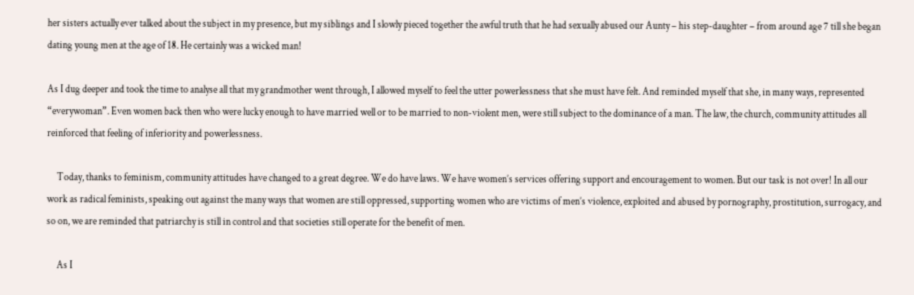her sisters actually ever talked about the subject in my presence, but my siblings and I slowly pieced together the awful truth that he had sexually abused our Aunty – his step-daughter – from around age 7 till she began dating young men at the age of 18. He certainly was a wicked man!

As I dug deeper and took the time to analyse all that my grandmother went through, I allowed myself to feel the utter powerlessness that she must have felt. And reminded myself that she, in many ways, represented “everywoman”. Even women back then who were lucky enough to have married well or to be married to non-violent men, were still subject to the dominance of a man. The law, the church, community attitudes all reinforced that feeling of inferiority and powerlessness.

     Today, thanks to feminism, community attitudes have changed to a great degree. We do have laws. We have women’s services offering support and encouragement to women. But our task is not over! In all our work as radical feminists, speaking out against the many ways that women are still oppressed, supporting women who are victims of men’s violence, exploited and abused by pornography, prostitution, surrogacy, and so on, we are reminded that patriarchy is still in control and that societies still operate for the benefit of men.

     As I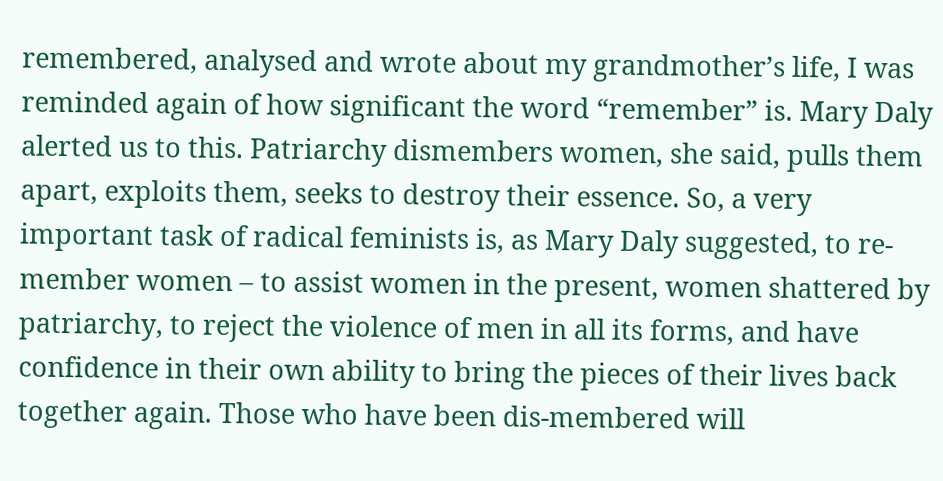remembered, analysed and wrote about my grandmother’s life, I was reminded again of how significant the word “remember” is. Mary Daly alerted us to this. Patriarchy dismembers women, she said, pulls them apart, exploits them, seeks to destroy their essence. So, a very important task of radical feminists is, as Mary Daly suggested, to re-member women – to assist women in the present, women shattered by patriarchy, to reject the violence of men in all its forms, and have confidence in their own ability to bring the pieces of their lives back together again. Those who have been dis-membered will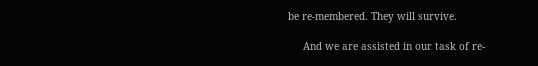be re-membered. They will survive.

     And we are assisted in our task of re-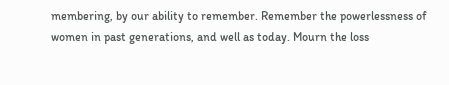membering, by our ability to remember. Remember the powerlessness of women in past generations, and well as today. Mourn the loss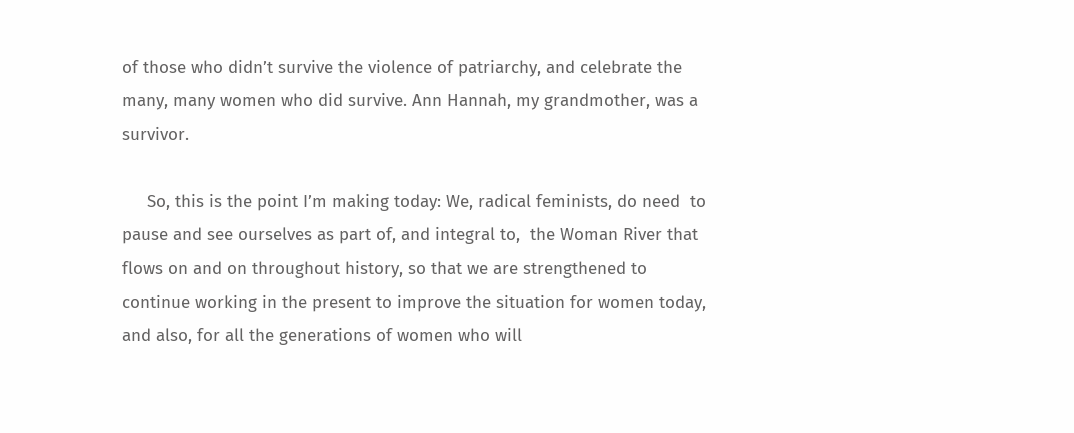of those who didn’t survive the violence of patriarchy, and celebrate the many, many women who did survive. Ann Hannah, my grandmother, was a survivor.

     So, this is the point I’m making today: We, radical feminists, do need  to pause and see ourselves as part of, and integral to,  the Woman River that flows on and on throughout history, so that we are strengthened to continue working in the present to improve the situation for women today, and also, for all the generations of women who will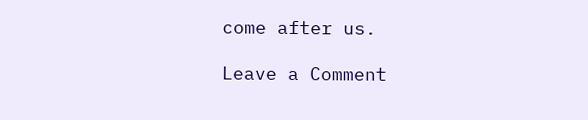come after us.

Leave a Comment